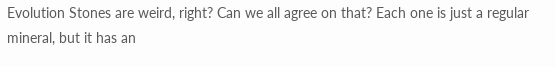Evolution Stones are weird, right? Can we all agree on that? Each one is just a regular mineral, but it has an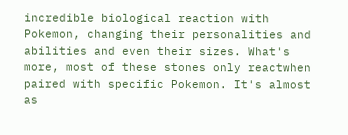incredible biological reaction with Pokemon, changing their personalities and abilities and even their sizes. What's more, most of these stones only reactwhen paired with specific Pokemon. It's almost as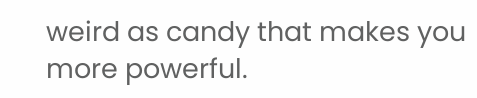weird as candy that makes you more powerful.